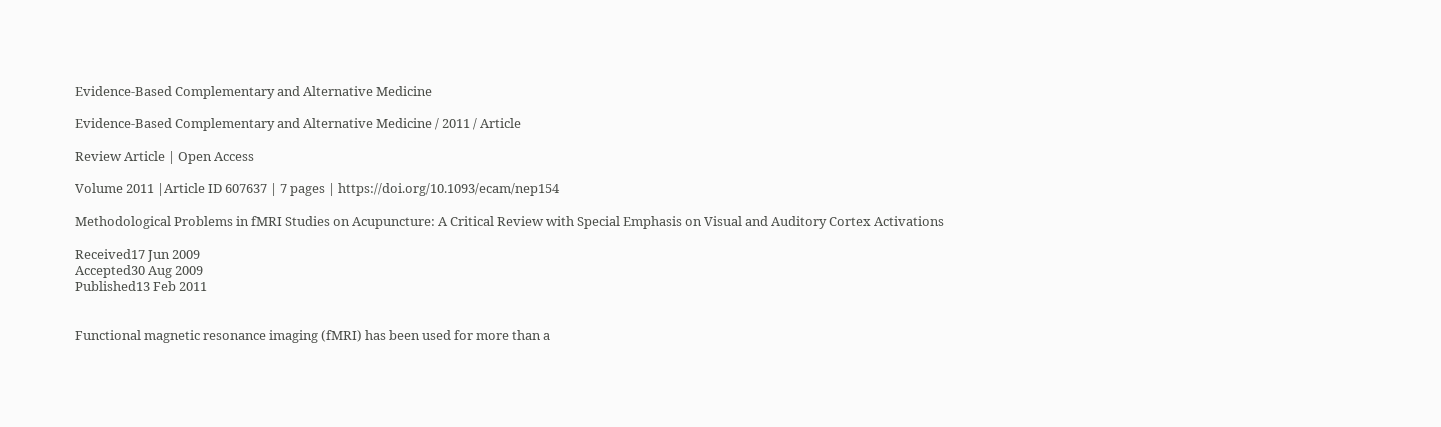Evidence-Based Complementary and Alternative Medicine

Evidence-Based Complementary and Alternative Medicine / 2011 / Article

Review Article | Open Access

Volume 2011 |Article ID 607637 | 7 pages | https://doi.org/10.1093/ecam/nep154

Methodological Problems in fMRI Studies on Acupuncture: A Critical Review with Special Emphasis on Visual and Auditory Cortex Activations

Received17 Jun 2009
Accepted30 Aug 2009
Published13 Feb 2011


Functional magnetic resonance imaging (fMRI) has been used for more than a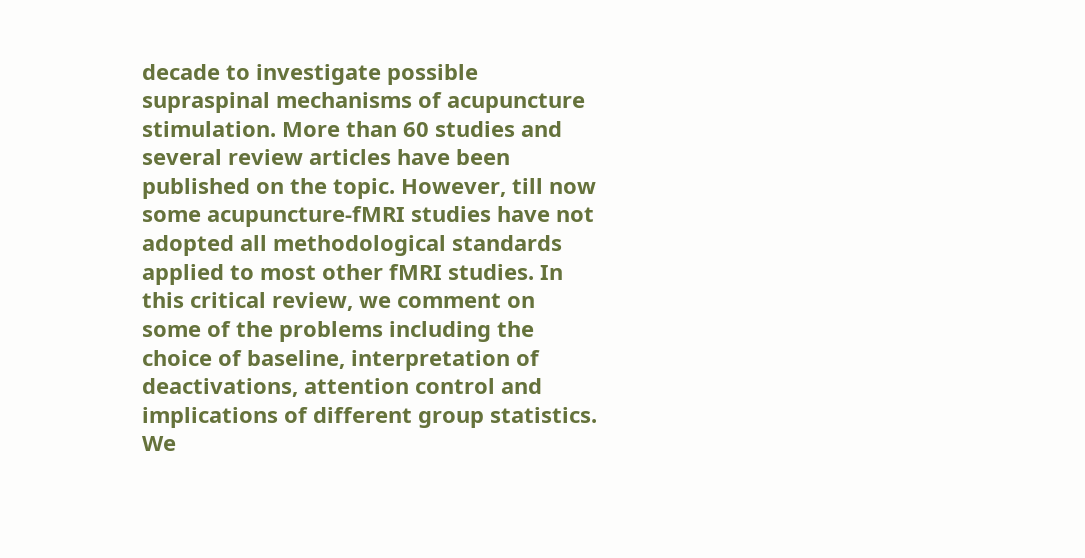decade to investigate possible supraspinal mechanisms of acupuncture stimulation. More than 60 studies and several review articles have been published on the topic. However, till now some acupuncture-fMRI studies have not adopted all methodological standards applied to most other fMRI studies. In this critical review, we comment on some of the problems including the choice of baseline, interpretation of deactivations, attention control and implications of different group statistics. We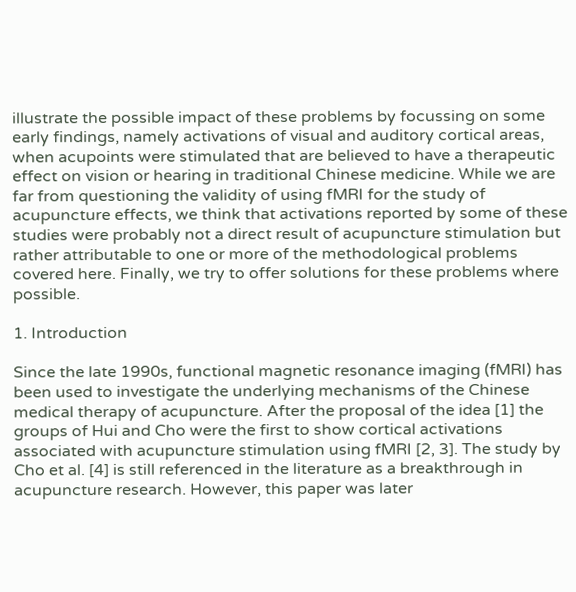illustrate the possible impact of these problems by focussing on some early findings, namely activations of visual and auditory cortical areas, when acupoints were stimulated that are believed to have a therapeutic effect on vision or hearing in traditional Chinese medicine. While we are far from questioning the validity of using fMRI for the study of acupuncture effects, we think that activations reported by some of these studies were probably not a direct result of acupuncture stimulation but rather attributable to one or more of the methodological problems covered here. Finally, we try to offer solutions for these problems where possible.

1. Introduction

Since the late 1990s, functional magnetic resonance imaging (fMRI) has been used to investigate the underlying mechanisms of the Chinese medical therapy of acupuncture. After the proposal of the idea [1] the groups of Hui and Cho were the first to show cortical activations associated with acupuncture stimulation using fMRI [2, 3]. The study by Cho et al. [4] is still referenced in the literature as a breakthrough in acupuncture research. However, this paper was later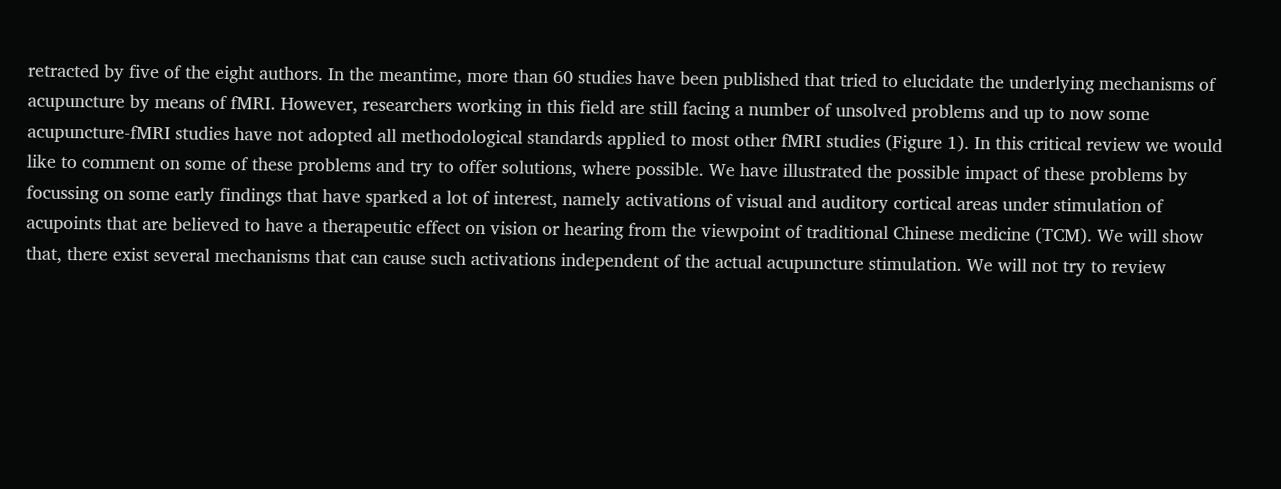retracted by five of the eight authors. In the meantime, more than 60 studies have been published that tried to elucidate the underlying mechanisms of acupuncture by means of fMRI. However, researchers working in this field are still facing a number of unsolved problems and up to now some acupuncture-fMRI studies have not adopted all methodological standards applied to most other fMRI studies (Figure 1). In this critical review we would like to comment on some of these problems and try to offer solutions, where possible. We have illustrated the possible impact of these problems by focussing on some early findings that have sparked a lot of interest, namely activations of visual and auditory cortical areas under stimulation of acupoints that are believed to have a therapeutic effect on vision or hearing from the viewpoint of traditional Chinese medicine (TCM). We will show that, there exist several mechanisms that can cause such activations independent of the actual acupuncture stimulation. We will not try to review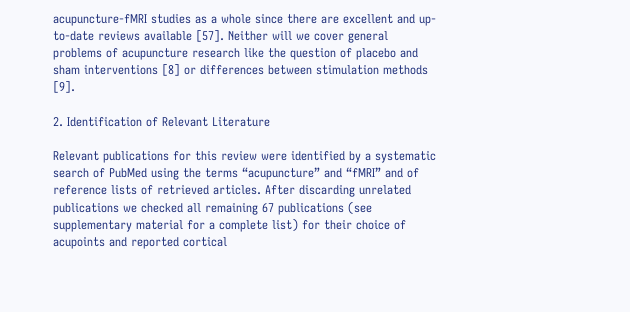acupuncture-fMRI studies as a whole since there are excellent and up-to-date reviews available [57]. Neither will we cover general problems of acupuncture research like the question of placebo and sham interventions [8] or differences between stimulation methods [9].

2. Identification of Relevant Literature

Relevant publications for this review were identified by a systematic search of PubMed using the terms “acupuncture” and “fMRI” and of reference lists of retrieved articles. After discarding unrelated publications we checked all remaining 67 publications (see supplementary material for a complete list) for their choice of acupoints and reported cortical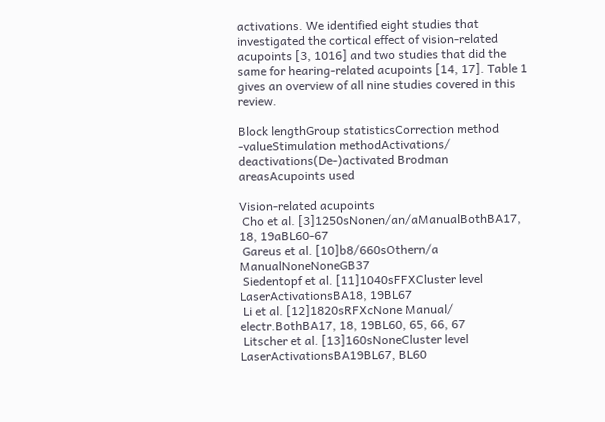activations. We identified eight studies that investigated the cortical effect of vision-related acupoints [3, 1016] and two studies that did the same for hearing-related acupoints [14, 17]. Table 1 gives an overview of all nine studies covered in this review.

Block lengthGroup statisticsCorrection method -valueStimulation methodActivations/ deactivations(De-)activated Brodman areasAcupoints used

Vision-related acupoints
 Cho et al. [3]1250sNonen/an/aManualBothBA17, 18, 19aBL60-67
 Gareus et al. [10]b8/660sOthern/a ManualNoneNoneGB37
 Siedentopf et al. [11]1040sFFXCluster level LaserActivationsBA18, 19BL67
 Li et al. [12]1820sRFXcNone Manual/ electr.BothBA17, 18, 19BL60, 65, 66, 67
 Litscher et al. [13]160sNoneCluster level LaserActivationsBA19BL67, BL60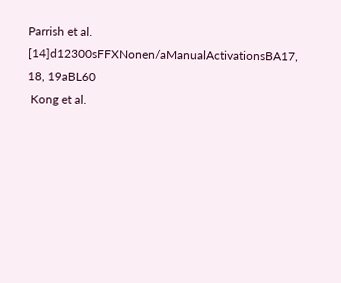Parrish et al. [14]d12300sFFXNonen/aManualActivationsBA17, 18, 19aBL60
 Kong et al.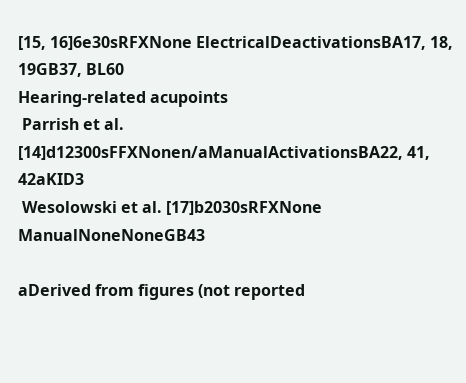[15, 16]6e30sRFXNone ElectricalDeactivationsBA17, 18, 19GB37, BL60
Hearing-related acupoints
 Parrish et al. [14]d12300sFFXNonen/aManualActivationsBA22, 41, 42aKID3
 Wesolowski et al. [17]b2030sRFXNone ManualNoneNoneGB43

aDerived from figures (not reported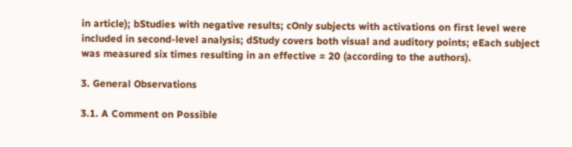in article); bStudies with negative results; cOnly subjects with activations on first level were included in second-level analysis; dStudy covers both visual and auditory points; eEach subject was measured six times resulting in an effective = 20 (according to the authors).

3. General Observations

3.1. A Comment on Possible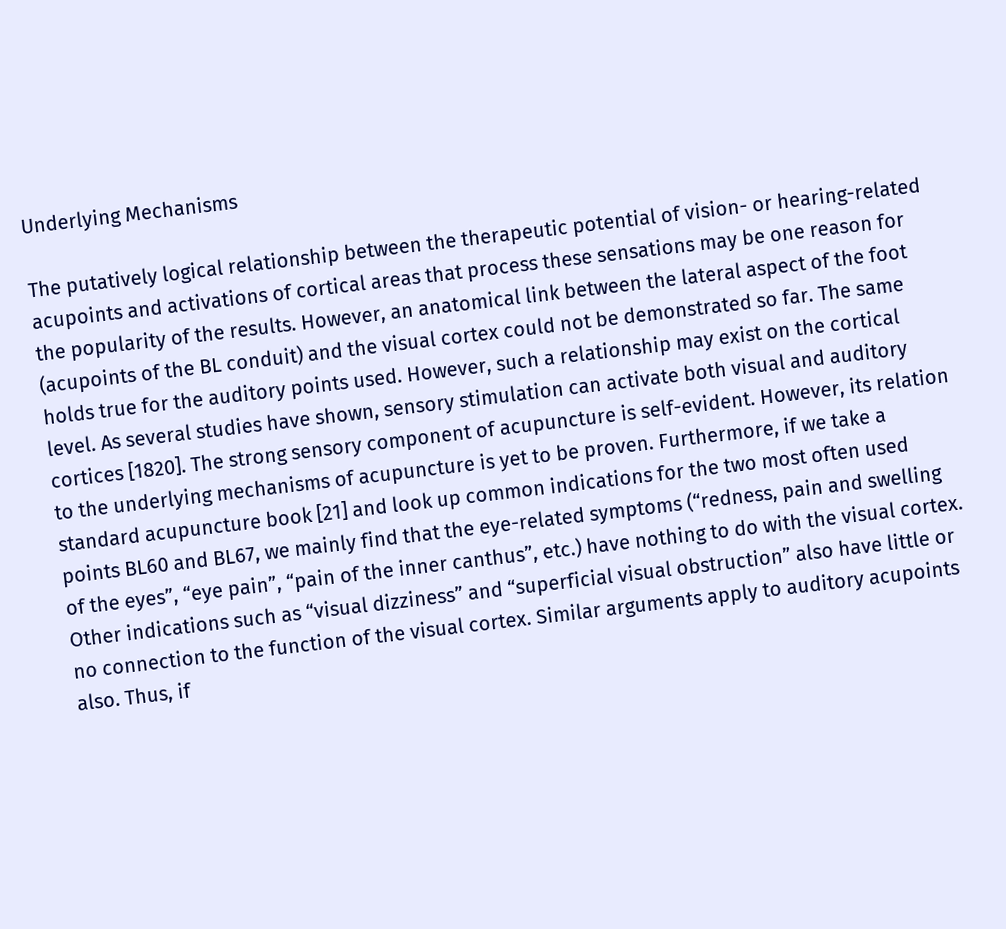Underlying Mechanisms

The putatively logical relationship between the therapeutic potential of vision- or hearing-related acupoints and activations of cortical areas that process these sensations may be one reason for the popularity of the results. However, an anatomical link between the lateral aspect of the foot (acupoints of the BL conduit) and the visual cortex could not be demonstrated so far. The same holds true for the auditory points used. However, such a relationship may exist on the cortical level. As several studies have shown, sensory stimulation can activate both visual and auditory cortices [1820]. The strong sensory component of acupuncture is self-evident. However, its relation to the underlying mechanisms of acupuncture is yet to be proven. Furthermore, if we take a standard acupuncture book [21] and look up common indications for the two most often used points BL60 and BL67, we mainly find that the eye-related symptoms (“redness, pain and swelling of the eyes”, “eye pain”, “pain of the inner canthus”, etc.) have nothing to do with the visual cortex. Other indications such as “visual dizziness” and “superficial visual obstruction” also have little or no connection to the function of the visual cortex. Similar arguments apply to auditory acupoints also. Thus, if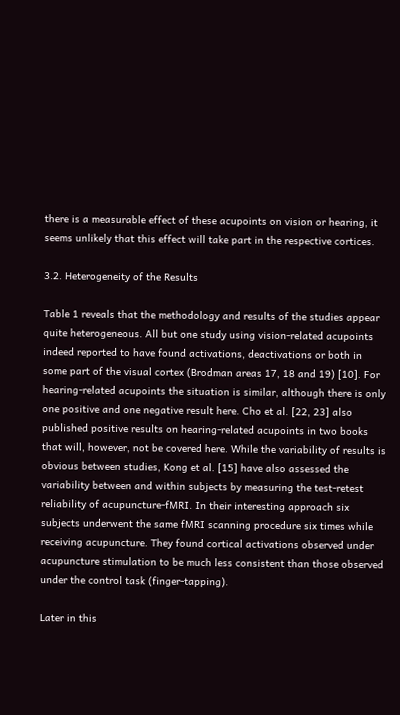there is a measurable effect of these acupoints on vision or hearing, it seems unlikely that this effect will take part in the respective cortices.

3.2. Heterogeneity of the Results

Table 1 reveals that the methodology and results of the studies appear quite heterogeneous. All but one study using vision-related acupoints indeed reported to have found activations, deactivations or both in some part of the visual cortex (Brodman areas 17, 18 and 19) [10]. For hearing-related acupoints the situation is similar, although there is only one positive and one negative result here. Cho et al. [22, 23] also published positive results on hearing-related acupoints in two books that will, however, not be covered here. While the variability of results is obvious between studies, Kong et al. [15] have also assessed the variability between and within subjects by measuring the test-retest reliability of acupuncture-fMRI. In their interesting approach six subjects underwent the same fMRI scanning procedure six times while receiving acupuncture. They found cortical activations observed under acupuncture stimulation to be much less consistent than those observed under the control task (finger-tapping).

Later in this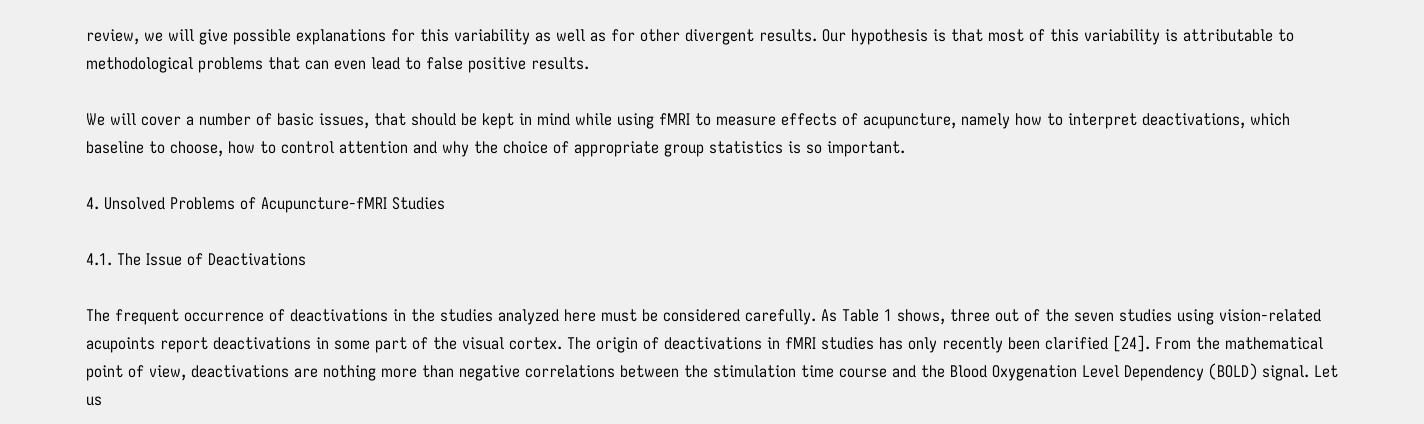review, we will give possible explanations for this variability as well as for other divergent results. Our hypothesis is that most of this variability is attributable to methodological problems that can even lead to false positive results.

We will cover a number of basic issues, that should be kept in mind while using fMRI to measure effects of acupuncture, namely how to interpret deactivations, which baseline to choose, how to control attention and why the choice of appropriate group statistics is so important.

4. Unsolved Problems of Acupuncture-fMRI Studies

4.1. The Issue of Deactivations

The frequent occurrence of deactivations in the studies analyzed here must be considered carefully. As Table 1 shows, three out of the seven studies using vision-related acupoints report deactivations in some part of the visual cortex. The origin of deactivations in fMRI studies has only recently been clarified [24]. From the mathematical point of view, deactivations are nothing more than negative correlations between the stimulation time course and the Blood Oxygenation Level Dependency (BOLD) signal. Let us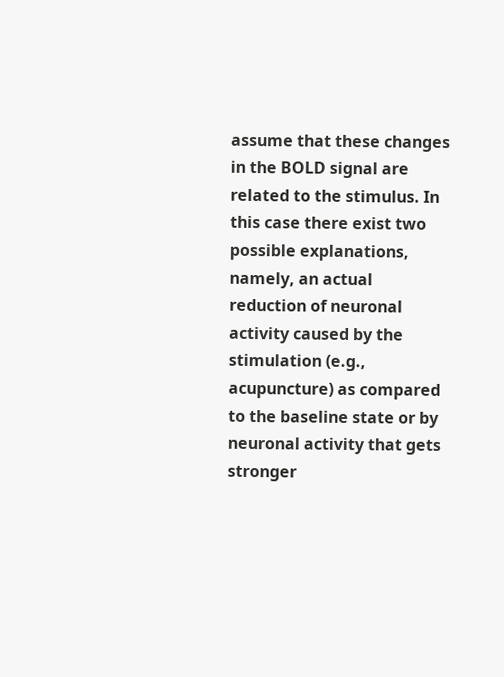assume that these changes in the BOLD signal are related to the stimulus. In this case there exist two possible explanations, namely, an actual reduction of neuronal activity caused by the stimulation (e.g., acupuncture) as compared to the baseline state or by neuronal activity that gets stronger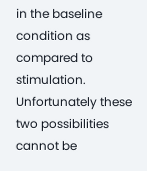in the baseline condition as compared to stimulation. Unfortunately these two possibilities cannot be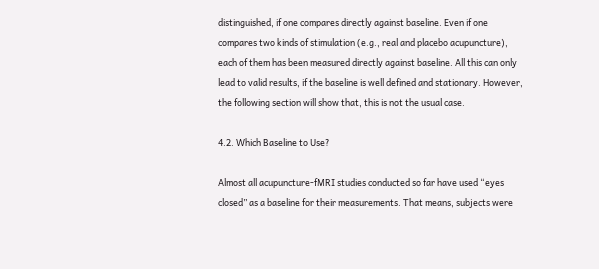distinguished, if one compares directly against baseline. Even if one compares two kinds of stimulation (e.g., real and placebo acupuncture), each of them has been measured directly against baseline. All this can only lead to valid results, if the baseline is well defined and stationary. However, the following section will show that, this is not the usual case.

4.2. Which Baseline to Use?

Almost all acupuncture-fMRI studies conducted so far have used “eyes closed” as a baseline for their measurements. That means, subjects were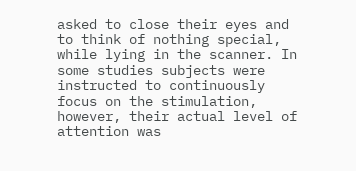asked to close their eyes and to think of nothing special, while lying in the scanner. In some studies subjects were instructed to continuously focus on the stimulation, however, their actual level of attention was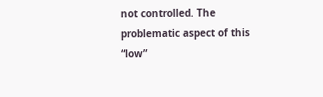not controlled. The problematic aspect of this “low”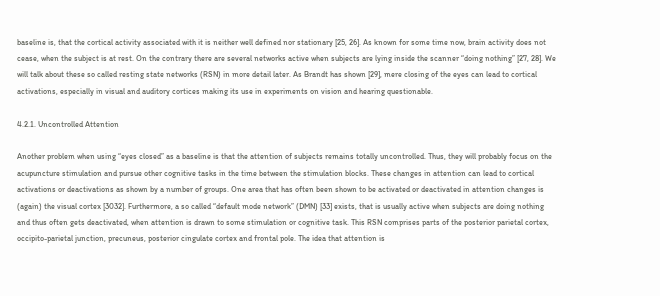baseline is, that the cortical activity associated with it is neither well defined nor stationary [25, 26]. As known for some time now, brain activity does not cease, when the subject is at rest. On the contrary there are several networks active when subjects are lying inside the scanner “doing nothing” [27, 28]. We will talk about these so called resting state networks (RSN) in more detail later. As Brandt has shown [29], mere closing of the eyes can lead to cortical activations, especially in visual and auditory cortices making its use in experiments on vision and hearing questionable.

4.2.1. Uncontrolled Attention

Another problem when using “eyes closed” as a baseline is that the attention of subjects remains totally uncontrolled. Thus, they will probably focus on the acupuncture stimulation and pursue other cognitive tasks in the time between the stimulation blocks. These changes in attention can lead to cortical activations or deactivations as shown by a number of groups. One area that has often been shown to be activated or deactivated in attention changes is (again) the visual cortex [3032]. Furthermore, a so called “default mode network” (DMN) [33] exists, that is usually active when subjects are doing nothing and thus often gets deactivated, when attention is drawn to some stimulation or cognitive task. This RSN comprises parts of the posterior parietal cortex, occipito-parietal junction, precuneus, posterior cingulate cortex and frontal pole. The idea that attention is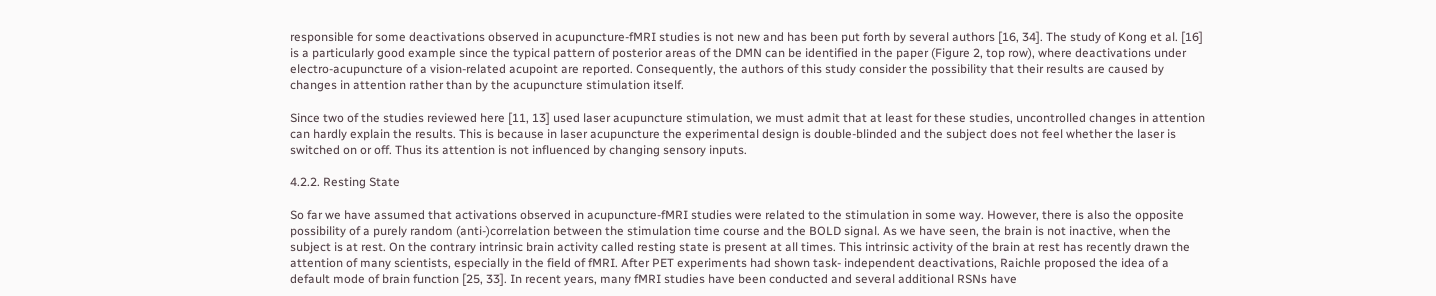responsible for some deactivations observed in acupuncture-fMRI studies is not new and has been put forth by several authors [16, 34]. The study of Kong et al. [16] is a particularly good example since the typical pattern of posterior areas of the DMN can be identified in the paper (Figure 2, top row), where deactivations under electro-acupuncture of a vision-related acupoint are reported. Consequently, the authors of this study consider the possibility that their results are caused by changes in attention rather than by the acupuncture stimulation itself.

Since two of the studies reviewed here [11, 13] used laser acupuncture stimulation, we must admit that at least for these studies, uncontrolled changes in attention can hardly explain the results. This is because in laser acupuncture the experimental design is double-blinded and the subject does not feel whether the laser is switched on or off. Thus its attention is not influenced by changing sensory inputs.

4.2.2. Resting State

So far we have assumed that activations observed in acupuncture-fMRI studies were related to the stimulation in some way. However, there is also the opposite possibility of a purely random (anti-)correlation between the stimulation time course and the BOLD signal. As we have seen, the brain is not inactive, when the subject is at rest. On the contrary intrinsic brain activity called resting state is present at all times. This intrinsic activity of the brain at rest has recently drawn the attention of many scientists, especially in the field of fMRI. After PET experiments had shown task- independent deactivations, Raichle proposed the idea of a default mode of brain function [25, 33]. In recent years, many fMRI studies have been conducted and several additional RSNs have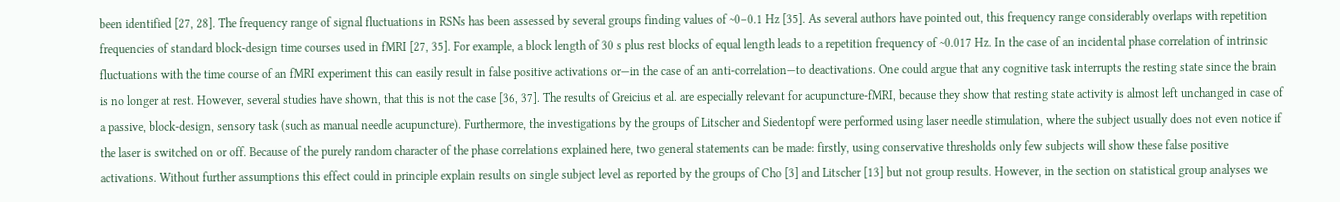been identified [27, 28]. The frequency range of signal fluctuations in RSNs has been assessed by several groups finding values of ~0–0.1 Hz [35]. As several authors have pointed out, this frequency range considerably overlaps with repetition frequencies of standard block-design time courses used in fMRI [27, 35]. For example, a block length of 30 s plus rest blocks of equal length leads to a repetition frequency of ~0.017 Hz. In the case of an incidental phase correlation of intrinsic fluctuations with the time course of an fMRI experiment this can easily result in false positive activations or—in the case of an anti-correlation—to deactivations. One could argue that any cognitive task interrupts the resting state since the brain is no longer at rest. However, several studies have shown, that this is not the case [36, 37]. The results of Greicius et al. are especially relevant for acupuncture-fMRI, because they show that resting state activity is almost left unchanged in case of a passive, block-design, sensory task (such as manual needle acupuncture). Furthermore, the investigations by the groups of Litscher and Siedentopf were performed using laser needle stimulation, where the subject usually does not even notice if the laser is switched on or off. Because of the purely random character of the phase correlations explained here, two general statements can be made: firstly, using conservative thresholds only few subjects will show these false positive activations. Without further assumptions this effect could in principle explain results on single subject level as reported by the groups of Cho [3] and Litscher [13] but not group results. However, in the section on statistical group analyses we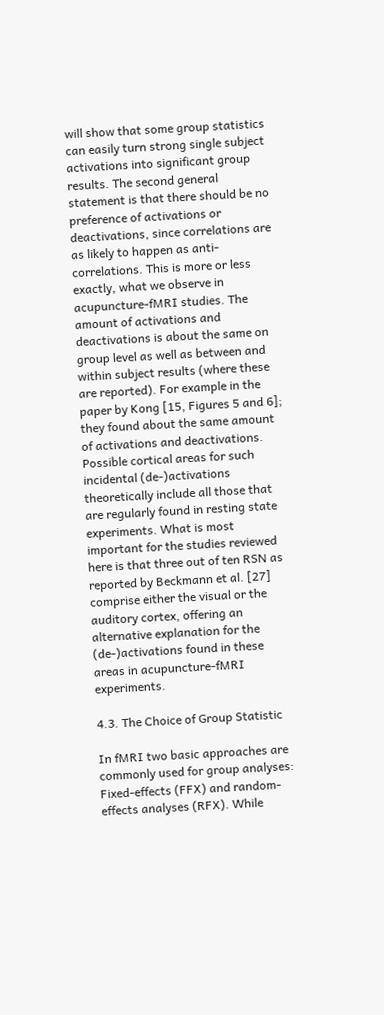will show that some group statistics can easily turn strong single subject activations into significant group results. The second general statement is that there should be no preference of activations or deactivations, since correlations are as likely to happen as anti-correlations. This is more or less exactly, what we observe in acupuncture-fMRI studies. The amount of activations and deactivations is about the same on group level as well as between and within subject results (where these are reported). For example in the paper by Kong [15, Figures 5 and 6]; they found about the same amount of activations and deactivations. Possible cortical areas for such incidental (de-)activations theoretically include all those that are regularly found in resting state experiments. What is most important for the studies reviewed here is that three out of ten RSN as reported by Beckmann et al. [27] comprise either the visual or the auditory cortex, offering an alternative explanation for the (de-)activations found in these areas in acupuncture-fMRI experiments.

4.3. The Choice of Group Statistic

In fMRI two basic approaches are commonly used for group analyses: Fixed-effects (FFX) and random-effects analyses (RFX). While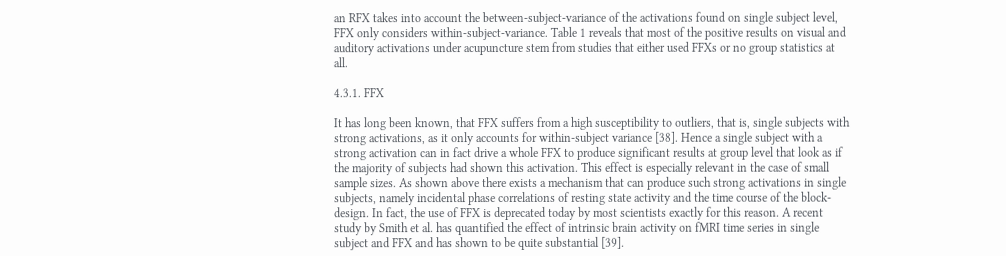an RFX takes into account the between-subject-variance of the activations found on single subject level, FFX only considers within-subject-variance. Table 1 reveals that most of the positive results on visual and auditory activations under acupuncture stem from studies that either used FFXs or no group statistics at all.

4.3.1. FFX

It has long been known, that FFX suffers from a high susceptibility to outliers, that is, single subjects with strong activations, as it only accounts for within-subject variance [38]. Hence a single subject with a strong activation can in fact drive a whole FFX to produce significant results at group level that look as if the majority of subjects had shown this activation. This effect is especially relevant in the case of small sample sizes. As shown above there exists a mechanism that can produce such strong activations in single subjects, namely incidental phase correlations of resting state activity and the time course of the block-design. In fact, the use of FFX is deprecated today by most scientists exactly for this reason. A recent study by Smith et al. has quantified the effect of intrinsic brain activity on fMRI time series in single subject and FFX and has shown to be quite substantial [39].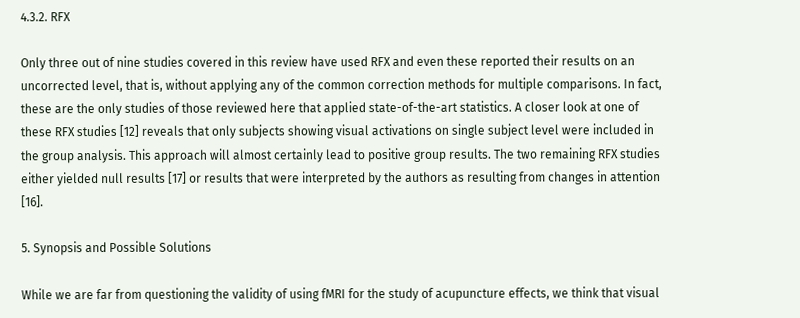4.3.2. RFX

Only three out of nine studies covered in this review have used RFX and even these reported their results on an uncorrected level, that is, without applying any of the common correction methods for multiple comparisons. In fact, these are the only studies of those reviewed here that applied state-of-the-art statistics. A closer look at one of these RFX studies [12] reveals that only subjects showing visual activations on single subject level were included in the group analysis. This approach will almost certainly lead to positive group results. The two remaining RFX studies either yielded null results [17] or results that were interpreted by the authors as resulting from changes in attention [16].

5. Synopsis and Possible Solutions

While we are far from questioning the validity of using fMRI for the study of acupuncture effects, we think that visual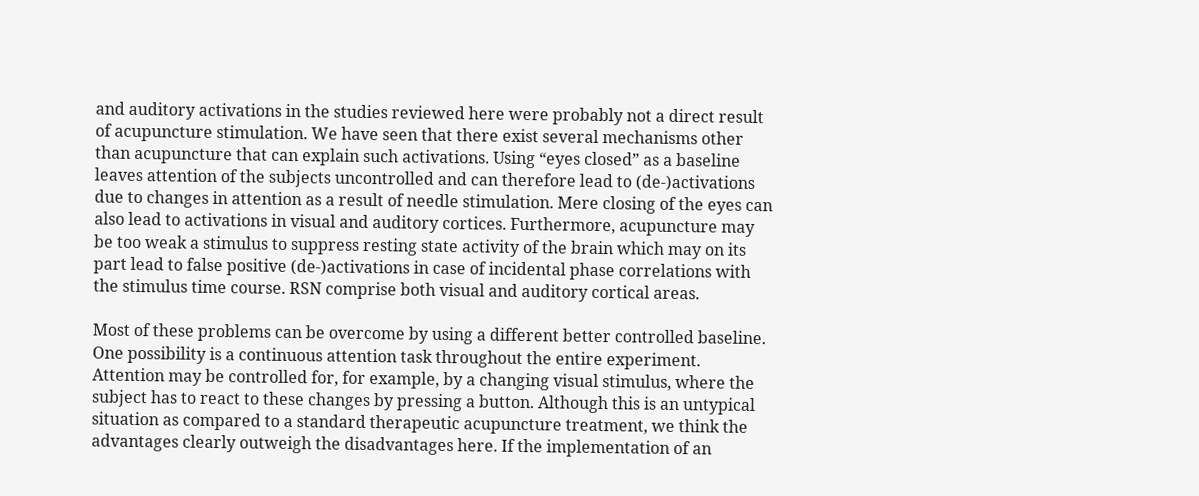and auditory activations in the studies reviewed here were probably not a direct result of acupuncture stimulation. We have seen that there exist several mechanisms other than acupuncture that can explain such activations. Using “eyes closed” as a baseline leaves attention of the subjects uncontrolled and can therefore lead to (de-)activations due to changes in attention as a result of needle stimulation. Mere closing of the eyes can also lead to activations in visual and auditory cortices. Furthermore, acupuncture may be too weak a stimulus to suppress resting state activity of the brain which may on its part lead to false positive (de-)activations in case of incidental phase correlations with the stimulus time course. RSN comprise both visual and auditory cortical areas.

Most of these problems can be overcome by using a different better controlled baseline. One possibility is a continuous attention task throughout the entire experiment. Attention may be controlled for, for example, by a changing visual stimulus, where the subject has to react to these changes by pressing a button. Although this is an untypical situation as compared to a standard therapeutic acupuncture treatment, we think the advantages clearly outweigh the disadvantages here. If the implementation of an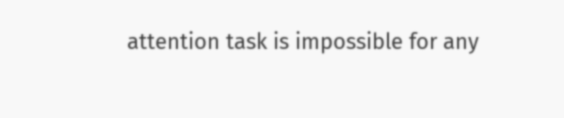attention task is impossible for any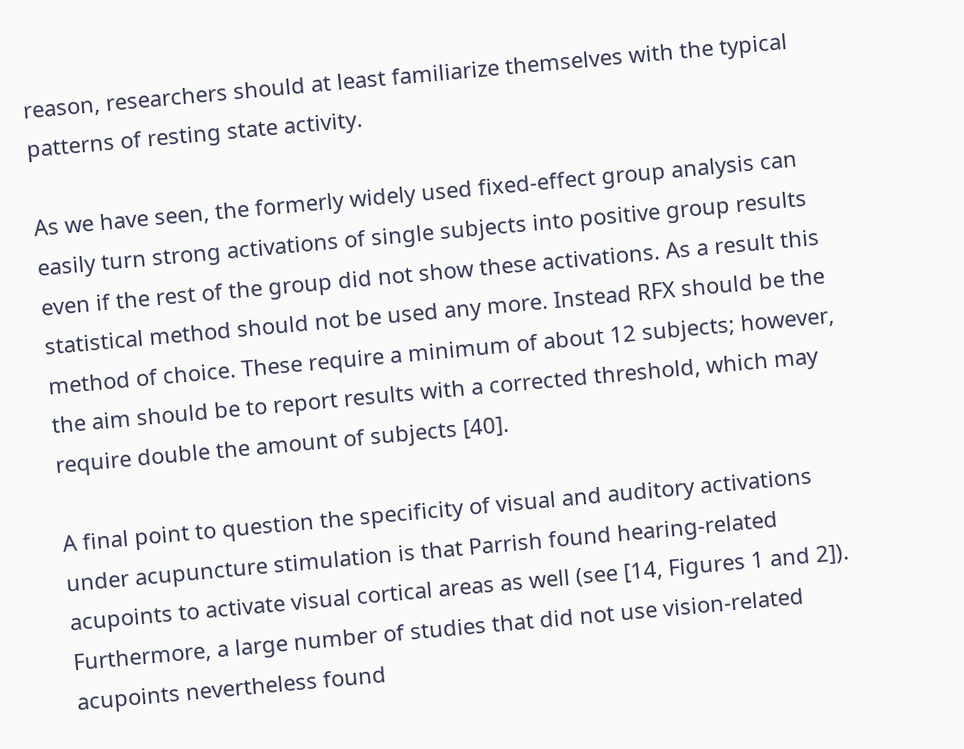reason, researchers should at least familiarize themselves with the typical patterns of resting state activity.

As we have seen, the formerly widely used fixed-effect group analysis can easily turn strong activations of single subjects into positive group results even if the rest of the group did not show these activations. As a result this statistical method should not be used any more. Instead RFX should be the method of choice. These require a minimum of about 12 subjects; however, the aim should be to report results with a corrected threshold, which may require double the amount of subjects [40].

A final point to question the specificity of visual and auditory activations under acupuncture stimulation is that Parrish found hearing-related acupoints to activate visual cortical areas as well (see [14, Figures 1 and 2]). Furthermore, a large number of studies that did not use vision-related acupoints nevertheless found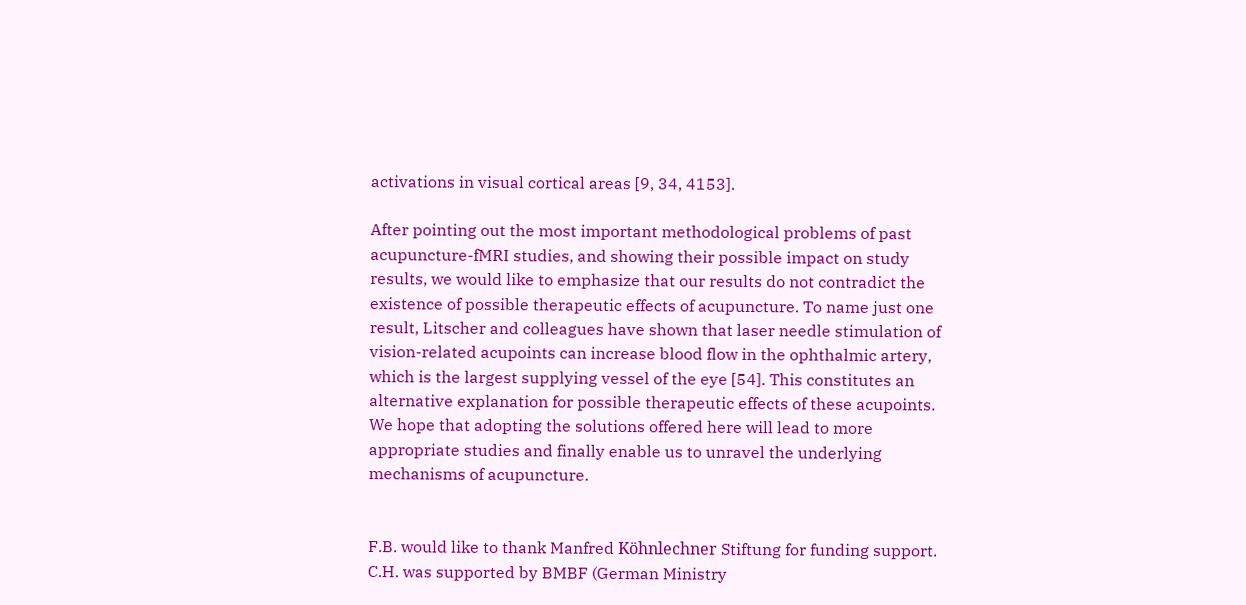activations in visual cortical areas [9, 34, 4153].

After pointing out the most important methodological problems of past acupuncture-fMRI studies, and showing their possible impact on study results, we would like to emphasize that our results do not contradict the existence of possible therapeutic effects of acupuncture. To name just one result, Litscher and colleagues have shown that laser needle stimulation of vision-related acupoints can increase blood flow in the ophthalmic artery, which is the largest supplying vessel of the eye [54]. This constitutes an alternative explanation for possible therapeutic effects of these acupoints. We hope that adopting the solutions offered here will lead to more appropriate studies and finally enable us to unravel the underlying mechanisms of acupuncture.


F.B. would like to thank Manfred Köhnlechner Stiftung for funding support. C.H. was supported by BMBF (German Ministry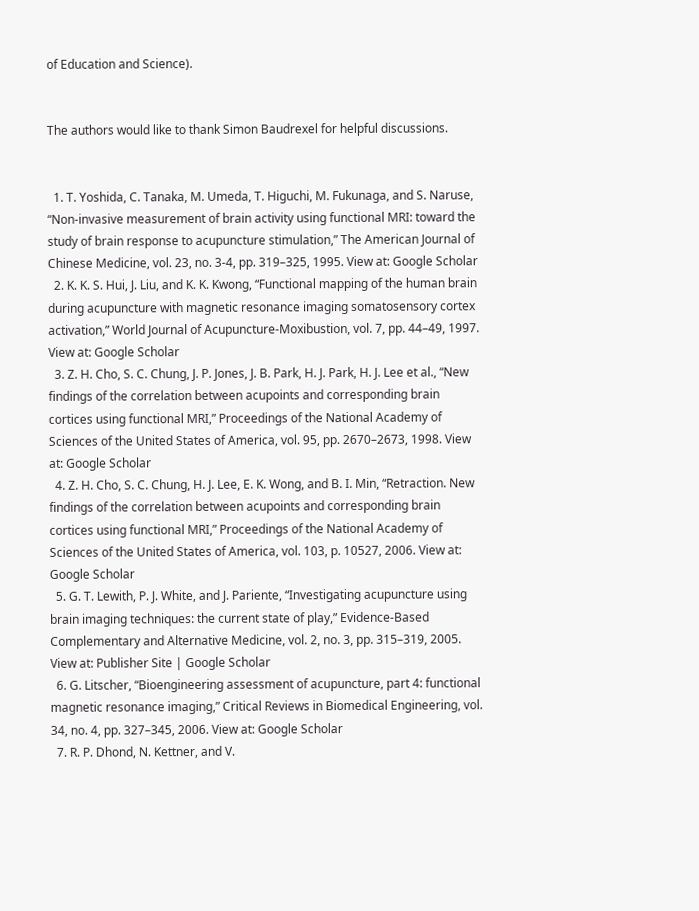of Education and Science).


The authors would like to thank Simon Baudrexel for helpful discussions.


  1. T. Yoshida, C. Tanaka, M. Umeda, T. Higuchi, M. Fukunaga, and S. Naruse, “Non-invasive measurement of brain activity using functional MRI: toward the study of brain response to acupuncture stimulation,” The American Journal of Chinese Medicine, vol. 23, no. 3-4, pp. 319–325, 1995. View at: Google Scholar
  2. K. K. S. Hui, J. Liu, and K. K. Kwong, “Functional mapping of the human brain during acupuncture with magnetic resonance imaging somatosensory cortex activation,” World Journal of Acupuncture-Moxibustion, vol. 7, pp. 44–49, 1997. View at: Google Scholar
  3. Z. H. Cho, S. C. Chung, J. P. Jones, J. B. Park, H. J. Park, H. J. Lee et al., “New findings of the correlation between acupoints and corresponding brain cortices using functional MRI,” Proceedings of the National Academy of Sciences of the United States of America, vol. 95, pp. 2670–2673, 1998. View at: Google Scholar
  4. Z. H. Cho, S. C. Chung, H. J. Lee, E. K. Wong, and B. I. Min, “Retraction. New findings of the correlation between acupoints and corresponding brain cortices using functional MRI,” Proceedings of the National Academy of Sciences of the United States of America, vol. 103, p. 10527, 2006. View at: Google Scholar
  5. G. T. Lewith, P. J. White, and J. Pariente, “Investigating acupuncture using brain imaging techniques: the current state of play,” Evidence-Based Complementary and Alternative Medicine, vol. 2, no. 3, pp. 315–319, 2005. View at: Publisher Site | Google Scholar
  6. G. Litscher, “Bioengineering assessment of acupuncture, part 4: functional magnetic resonance imaging,” Critical Reviews in Biomedical Engineering, vol. 34, no. 4, pp. 327–345, 2006. View at: Google Scholar
  7. R. P. Dhond, N. Kettner, and V.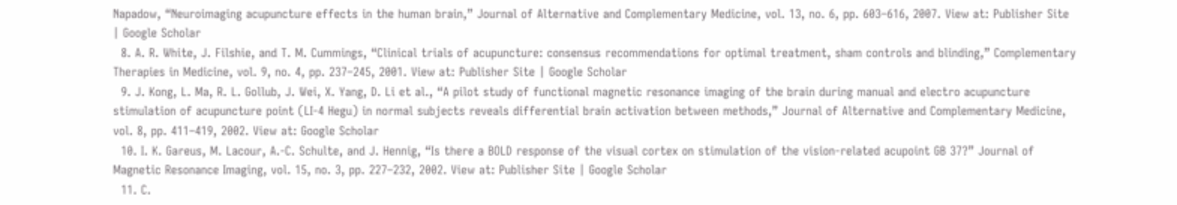Napadow, “Neuroimaging acupuncture effects in the human brain,” Journal of Alternative and Complementary Medicine, vol. 13, no. 6, pp. 603–616, 2007. View at: Publisher Site | Google Scholar
  8. A. R. White, J. Filshie, and T. M. Cummings, “Clinical trials of acupuncture: consensus recommendations for optimal treatment, sham controls and blinding,” Complementary Therapies in Medicine, vol. 9, no. 4, pp. 237–245, 2001. View at: Publisher Site | Google Scholar
  9. J. Kong, L. Ma, R. L. Gollub, J. Wei, X. Yang, D. Li et al., “A pilot study of functional magnetic resonance imaging of the brain during manual and electro acupuncture stimulation of acupuncture point (LI-4 Hegu) in normal subjects reveals differential brain activation between methods,” Journal of Alternative and Complementary Medicine, vol. 8, pp. 411–419, 2002. View at: Google Scholar
  10. I. K. Gareus, M. Lacour, A.-C. Schulte, and J. Hennig, “Is there a BOLD response of the visual cortex on stimulation of the vision-related acupoint GB 37?” Journal of Magnetic Resonance Imaging, vol. 15, no. 3, pp. 227–232, 2002. View at: Publisher Site | Google Scholar
  11. C.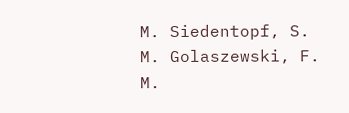M. Siedentopf, S. M. Golaszewski, F. M.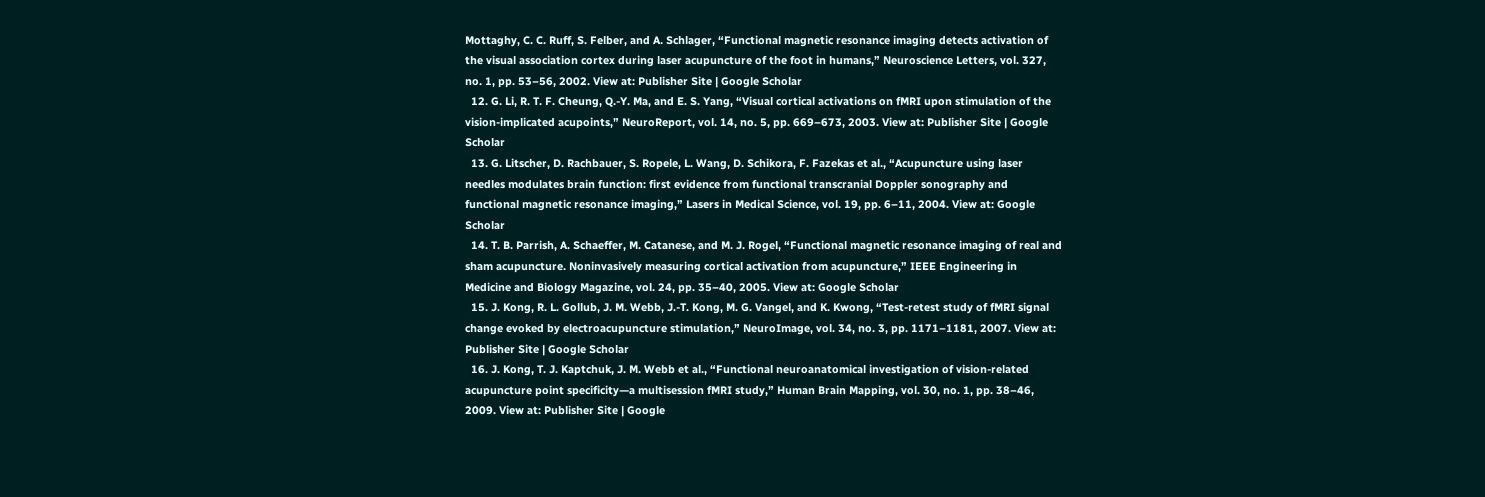Mottaghy, C. C. Ruff, S. Felber, and A. Schlager, “Functional magnetic resonance imaging detects activation of the visual association cortex during laser acupuncture of the foot in humans,” Neuroscience Letters, vol. 327, no. 1, pp. 53–56, 2002. View at: Publisher Site | Google Scholar
  12. G. Li, R. T. F. Cheung, Q.-Y. Ma, and E. S. Yang, “Visual cortical activations on fMRI upon stimulation of the vision-implicated acupoints,” NeuroReport, vol. 14, no. 5, pp. 669–673, 2003. View at: Publisher Site | Google Scholar
  13. G. Litscher, D. Rachbauer, S. Ropele, L. Wang, D. Schikora, F. Fazekas et al., “Acupuncture using laser needles modulates brain function: first evidence from functional transcranial Doppler sonography and functional magnetic resonance imaging,” Lasers in Medical Science, vol. 19, pp. 6–11, 2004. View at: Google Scholar
  14. T. B. Parrish, A. Schaeffer, M. Catanese, and M. J. Rogel, “Functional magnetic resonance imaging of real and sham acupuncture. Noninvasively measuring cortical activation from acupuncture,” IEEE Engineering in Medicine and Biology Magazine, vol. 24, pp. 35–40, 2005. View at: Google Scholar
  15. J. Kong, R. L. Gollub, J. M. Webb, J.-T. Kong, M. G. Vangel, and K. Kwong, “Test-retest study of fMRI signal change evoked by electroacupuncture stimulation,” NeuroImage, vol. 34, no. 3, pp. 1171–1181, 2007. View at: Publisher Site | Google Scholar
  16. J. Kong, T. J. Kaptchuk, J. M. Webb et al., “Functional neuroanatomical investigation of vision-related acupuncture point specificity—a multisession fMRI study,” Human Brain Mapping, vol. 30, no. 1, pp. 38–46, 2009. View at: Publisher Site | Google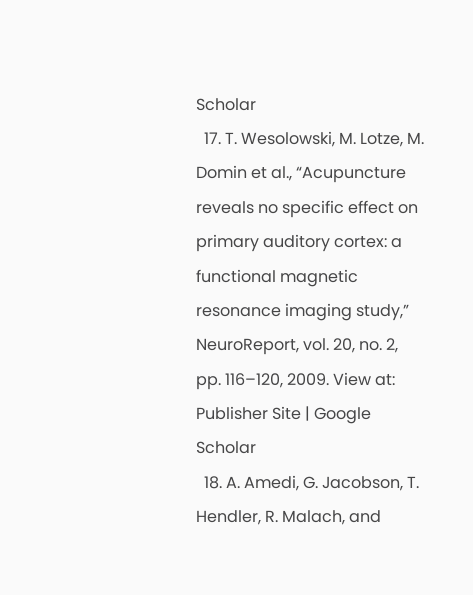Scholar
  17. T. Wesolowski, M. Lotze, M. Domin et al., “Acupuncture reveals no specific effect on primary auditory cortex: a functional magnetic resonance imaging study,” NeuroReport, vol. 20, no. 2, pp. 116–120, 2009. View at: Publisher Site | Google Scholar
  18. A. Amedi, G. Jacobson, T. Hendler, R. Malach, and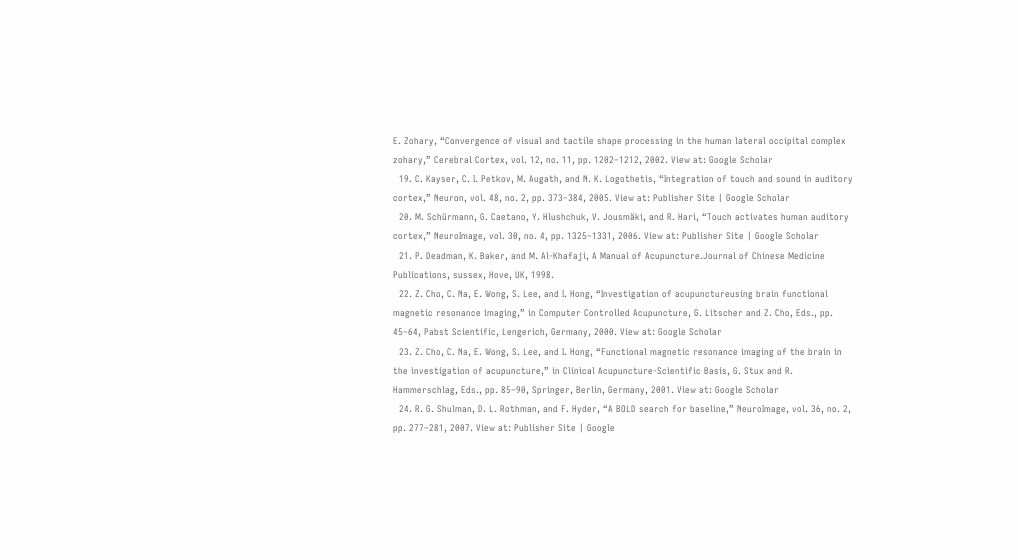E. Zohary, “Convergence of visual and tactile shape processing in the human lateral occipital complex zohary,” Cerebral Cortex, vol. 12, no. 11, pp. 1202–1212, 2002. View at: Google Scholar
  19. C. Kayser, C. I. Petkov, M. Augath, and N. K. Logothetis, “Integration of touch and sound in auditory cortex,” Neuron, vol. 48, no. 2, pp. 373–384, 2005. View at: Publisher Site | Google Scholar
  20. M. Schürmann, G. Caetano, Y. Hlushchuk, V. Jousmäki, and R. Hari, “Touch activates human auditory cortex,” NeuroImage, vol. 30, no. 4, pp. 1325–1331, 2006. View at: Publisher Site | Google Scholar
  21. P. Deadman, K. Baker, and M. Al-Khafaji, A Manual of Acupuncture.Journal of Chinese Medicine Publications, sussex, Hove, UK, 1998.
  22. Z. Cho, C. Na, E. Wong, S. Lee, and I. Hong, “Investigation of acupunctureusing brain functional magnetic resonance imaging,” in Computer Controlled Acupuncture, G. Litscher and Z. Cho, Eds., pp. 45–64, Pabst Scientific, Lengerich, Germany, 2000. View at: Google Scholar
  23. Z. Cho, C. Na, E. Wong, S. Lee, and I. Hong, “Functional magnetic resonance imaging of the brain in the investigation of acupuncture,” in Clinical Acupuncture-Scientific Basis, G. Stux and R. Hammerschlag, Eds., pp. 85–90, Springer, Berlin, Germany, 2001. View at: Google Scholar
  24. R. G. Shulman, D. L. Rothman, and F. Hyder, “A BOLD search for baseline,” NeuroImage, vol. 36, no. 2, pp. 277–281, 2007. View at: Publisher Site | Google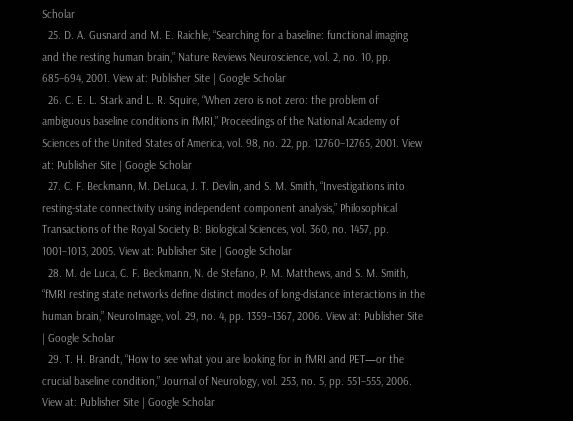Scholar
  25. D. A. Gusnard and M. E. Raichle, “Searching for a baseline: functional imaging and the resting human brain,” Nature Reviews Neuroscience, vol. 2, no. 10, pp. 685–694, 2001. View at: Publisher Site | Google Scholar
  26. C. E. L. Stark and L. R. Squire, “When zero is not zero: the problem of ambiguous baseline conditions in fMRI,” Proceedings of the National Academy of Sciences of the United States of America, vol. 98, no. 22, pp. 12760–12765, 2001. View at: Publisher Site | Google Scholar
  27. C. F. Beckmann, M. DeLuca, J. T. Devlin, and S. M. Smith, “Investigations into resting-state connectivity using independent component analysis,” Philosophical Transactions of the Royal Society B: Biological Sciences, vol. 360, no. 1457, pp. 1001–1013, 2005. View at: Publisher Site | Google Scholar
  28. M. de Luca, C. F. Beckmann, N. de Stefano, P. M. Matthews, and S. M. Smith, “fMRI resting state networks define distinct modes of long-distance interactions in the human brain,” NeuroImage, vol. 29, no. 4, pp. 1359–1367, 2006. View at: Publisher Site | Google Scholar
  29. T. H. Brandt, “How to see what you are looking for in fMRI and PET—or the crucial baseline condition,” Journal of Neurology, vol. 253, no. 5, pp. 551–555, 2006. View at: Publisher Site | Google Scholar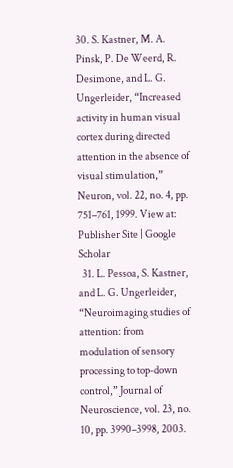30. S. Kastner, M. A. Pinsk, P. De Weerd, R. Desimone, and L. G. Ungerleider, “Increased activity in human visual cortex during directed attention in the absence of visual stimulation,” Neuron, vol. 22, no. 4, pp. 751–761, 1999. View at: Publisher Site | Google Scholar
  31. L. Pessoa, S. Kastner, and L. G. Ungerleider, “Neuroimaging studies of attention: from modulation of sensory processing to top-down control,” Journal of Neuroscience, vol. 23, no. 10, pp. 3990–3998, 2003.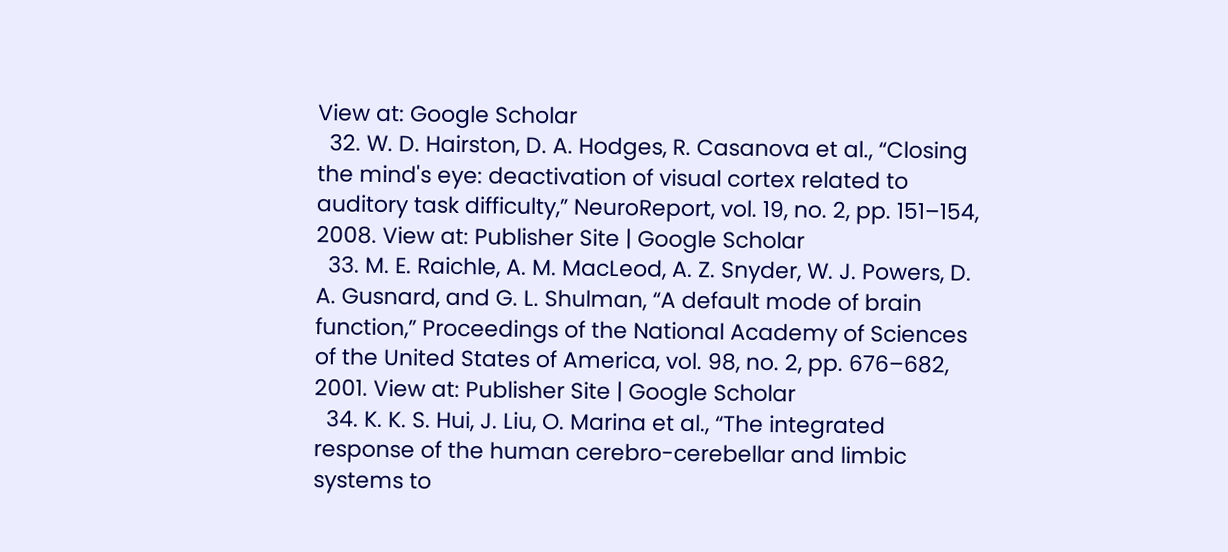View at: Google Scholar
  32. W. D. Hairston, D. A. Hodges, R. Casanova et al., “Closing the mind's eye: deactivation of visual cortex related to auditory task difficulty,” NeuroReport, vol. 19, no. 2, pp. 151–154, 2008. View at: Publisher Site | Google Scholar
  33. M. E. Raichle, A. M. MacLeod, A. Z. Snyder, W. J. Powers, D. A. Gusnard, and G. L. Shulman, “A default mode of brain function,” Proceedings of the National Academy of Sciences of the United States of America, vol. 98, no. 2, pp. 676–682, 2001. View at: Publisher Site | Google Scholar
  34. K. K. S. Hui, J. Liu, O. Marina et al., “The integrated response of the human cerebro-cerebellar and limbic systems to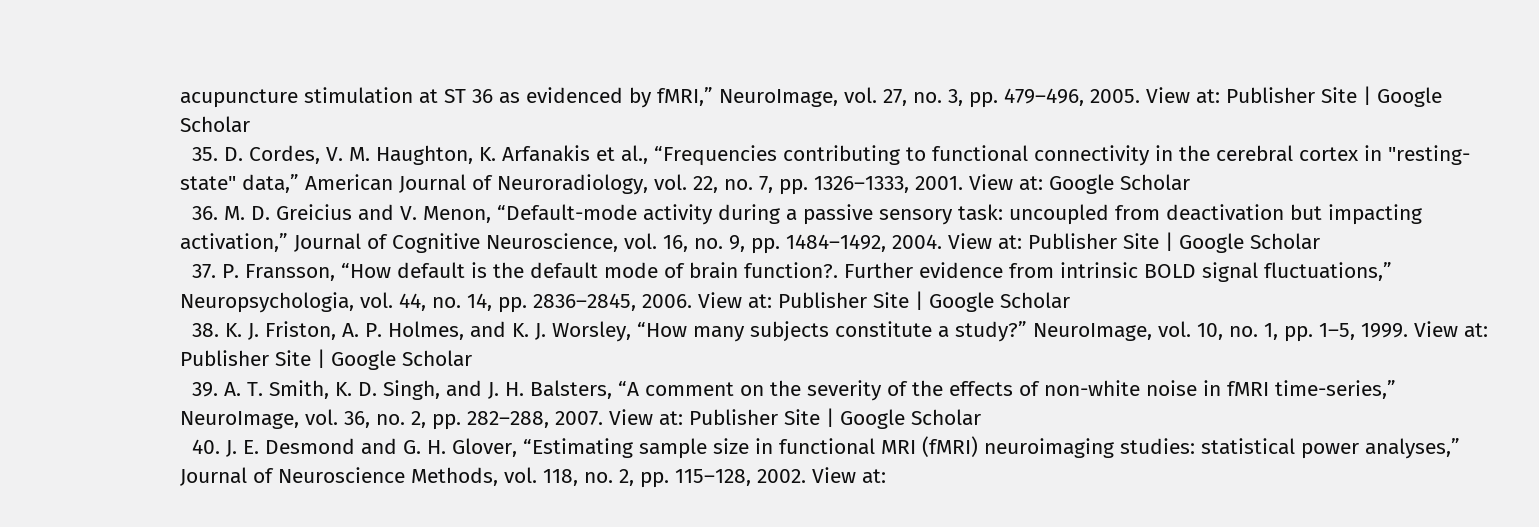acupuncture stimulation at ST 36 as evidenced by fMRI,” NeuroImage, vol. 27, no. 3, pp. 479–496, 2005. View at: Publisher Site | Google Scholar
  35. D. Cordes, V. M. Haughton, K. Arfanakis et al., “Frequencies contributing to functional connectivity in the cerebral cortex in "resting-state" data,” American Journal of Neuroradiology, vol. 22, no. 7, pp. 1326–1333, 2001. View at: Google Scholar
  36. M. D. Greicius and V. Menon, “Default-mode activity during a passive sensory task: uncoupled from deactivation but impacting activation,” Journal of Cognitive Neuroscience, vol. 16, no. 9, pp. 1484–1492, 2004. View at: Publisher Site | Google Scholar
  37. P. Fransson, “How default is the default mode of brain function?. Further evidence from intrinsic BOLD signal fluctuations,” Neuropsychologia, vol. 44, no. 14, pp. 2836–2845, 2006. View at: Publisher Site | Google Scholar
  38. K. J. Friston, A. P. Holmes, and K. J. Worsley, “How many subjects constitute a study?” NeuroImage, vol. 10, no. 1, pp. 1–5, 1999. View at: Publisher Site | Google Scholar
  39. A. T. Smith, K. D. Singh, and J. H. Balsters, “A comment on the severity of the effects of non-white noise in fMRI time-series,” NeuroImage, vol. 36, no. 2, pp. 282–288, 2007. View at: Publisher Site | Google Scholar
  40. J. E. Desmond and G. H. Glover, “Estimating sample size in functional MRI (fMRI) neuroimaging studies: statistical power analyses,” Journal of Neuroscience Methods, vol. 118, no. 2, pp. 115–128, 2002. View at: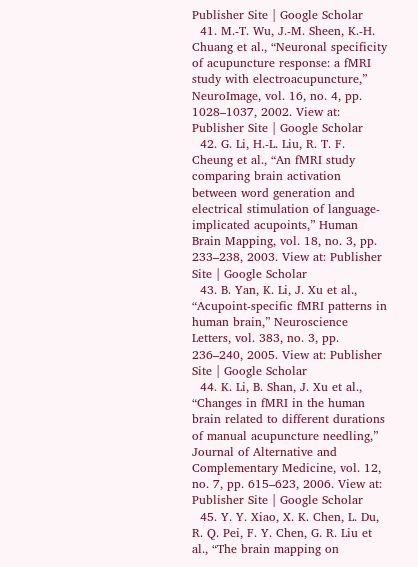Publisher Site | Google Scholar
  41. M.-T. Wu, J.-M. Sheen, K.-H. Chuang et al., “Neuronal specificity of acupuncture response: a fMRI study with electroacupuncture,” NeuroImage, vol. 16, no. 4, pp. 1028–1037, 2002. View at: Publisher Site | Google Scholar
  42. G. Li, H.-L. Liu, R. T. F. Cheung et al., “An fMRI study comparing brain activation between word generation and electrical stimulation of language-implicated acupoints,” Human Brain Mapping, vol. 18, no. 3, pp. 233–238, 2003. View at: Publisher Site | Google Scholar
  43. B. Yan, K. Li, J. Xu et al., “Acupoint-specific fMRI patterns in human brain,” Neuroscience Letters, vol. 383, no. 3, pp. 236–240, 2005. View at: Publisher Site | Google Scholar
  44. K. Li, B. Shan, J. Xu et al., “Changes in fMRI in the human brain related to different durations of manual acupuncture needling,” Journal of Alternative and Complementary Medicine, vol. 12, no. 7, pp. 615–623, 2006. View at: Publisher Site | Google Scholar
  45. Y. Y. Xiao, X. K. Chen, L. Du, R. Q. Pei, F. Y. Chen, G. R. Liu et al., “The brain mapping on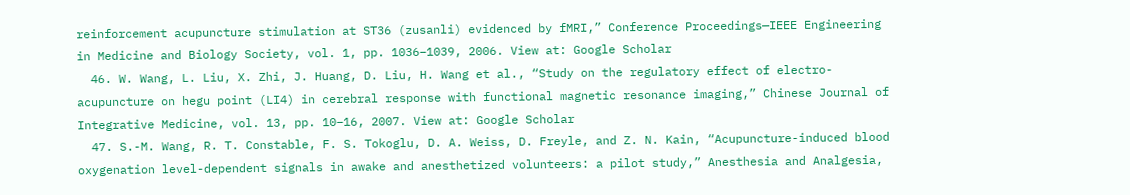reinforcement acupuncture stimulation at ST36 (zusanli) evidenced by fMRI,” Conference Proceedings—IEEE Engineering in Medicine and Biology Society, vol. 1, pp. 1036–1039, 2006. View at: Google Scholar
  46. W. Wang, L. Liu, X. Zhi, J. Huang, D. Liu, H. Wang et al., “Study on the regulatory effect of electro-acupuncture on hegu point (LI4) in cerebral response with functional magnetic resonance imaging,” Chinese Journal of Integrative Medicine, vol. 13, pp. 10–16, 2007. View at: Google Scholar
  47. S.-M. Wang, R. T. Constable, F. S. Tokoglu, D. A. Weiss, D. Freyle, and Z. N. Kain, “Acupuncture-induced blood oxygenation level-dependent signals in awake and anesthetized volunteers: a pilot study,” Anesthesia and Analgesia,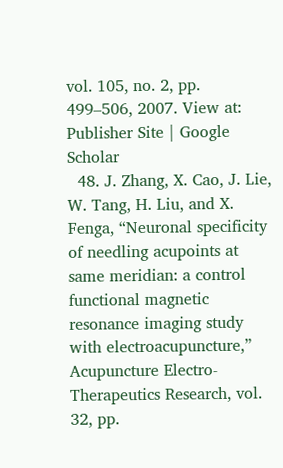vol. 105, no. 2, pp. 499–506, 2007. View at: Publisher Site | Google Scholar
  48. J. Zhang, X. Cao, J. Lie, W. Tang, H. Liu, and X. Fenga, “Neuronal specificity of needling acupoints at same meridian: a control functional magnetic resonance imaging study with electroacupuncture,” Acupuncture Electro-Therapeutics Research, vol. 32, pp.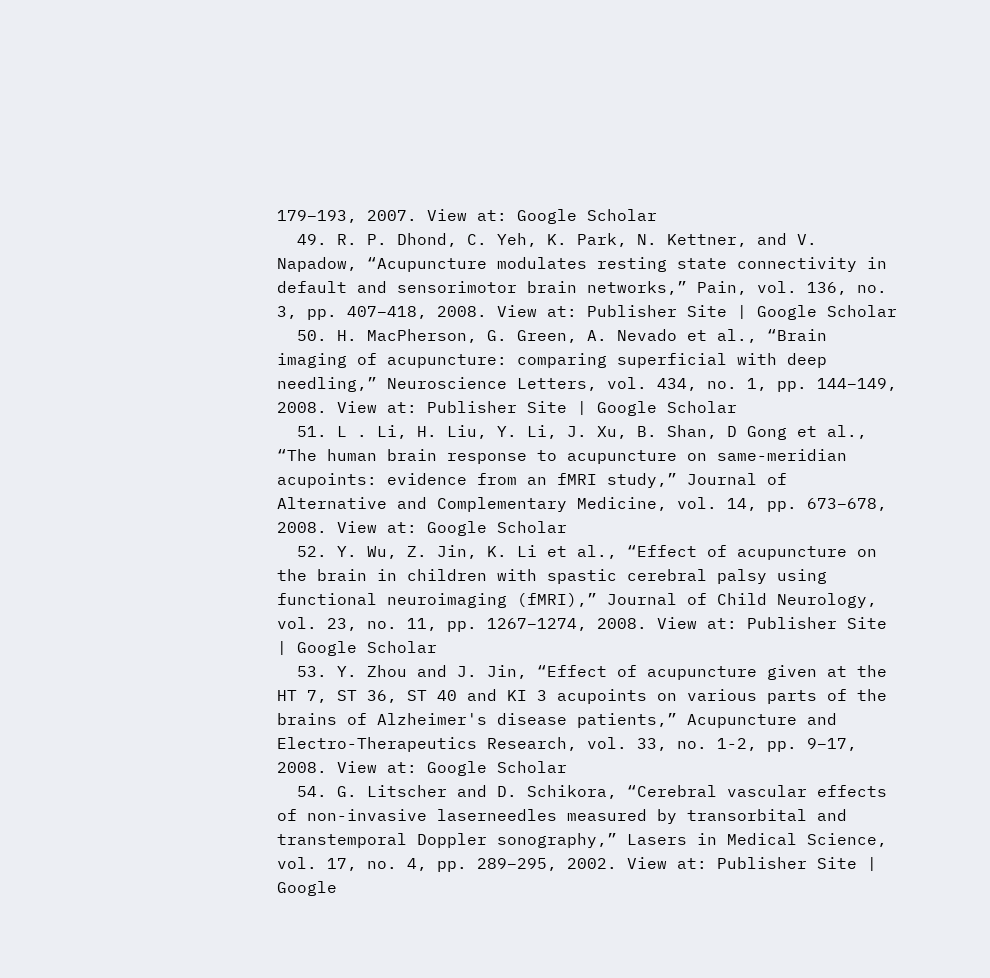179–193, 2007. View at: Google Scholar
  49. R. P. Dhond, C. Yeh, K. Park, N. Kettner, and V. Napadow, “Acupuncture modulates resting state connectivity in default and sensorimotor brain networks,” Pain, vol. 136, no. 3, pp. 407–418, 2008. View at: Publisher Site | Google Scholar
  50. H. MacPherson, G. Green, A. Nevado et al., “Brain imaging of acupuncture: comparing superficial with deep needling,” Neuroscience Letters, vol. 434, no. 1, pp. 144–149, 2008. View at: Publisher Site | Google Scholar
  51. L . Li, H. Liu, Y. Li, J. Xu, B. Shan, D Gong et al., “The human brain response to acupuncture on same-meridian acupoints: evidence from an fMRI study,” Journal of Alternative and Complementary Medicine, vol. 14, pp. 673–678, 2008. View at: Google Scholar
  52. Y. Wu, Z. Jin, K. Li et al., “Effect of acupuncture on the brain in children with spastic cerebral palsy using functional neuroimaging (fMRI),” Journal of Child Neurology, vol. 23, no. 11, pp. 1267–1274, 2008. View at: Publisher Site | Google Scholar
  53. Y. Zhou and J. Jin, “Effect of acupuncture given at the HT 7, ST 36, ST 40 and KI 3 acupoints on various parts of the brains of Alzheimer's disease patients,” Acupuncture and Electro-Therapeutics Research, vol. 33, no. 1-2, pp. 9–17, 2008. View at: Google Scholar
  54. G. Litscher and D. Schikora, “Cerebral vascular effects of non-invasive laserneedles measured by transorbital and transtemporal Doppler sonography,” Lasers in Medical Science, vol. 17, no. 4, pp. 289–295, 2002. View at: Publisher Site | Google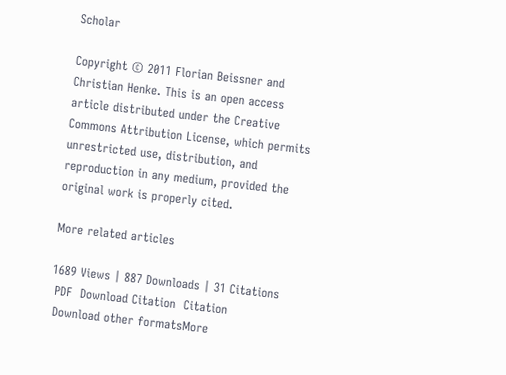Scholar

Copyright © 2011 Florian Beissner and Christian Henke. This is an open access article distributed under the Creative Commons Attribution License, which permits unrestricted use, distribution, and reproduction in any medium, provided the original work is properly cited.

More related articles

1689 Views | 887 Downloads | 31 Citations
 PDF  Download Citation  Citation
 Download other formatsMore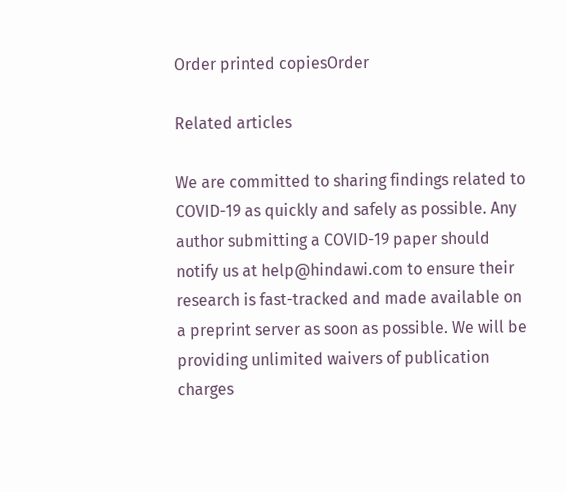Order printed copiesOrder

Related articles

We are committed to sharing findings related to COVID-19 as quickly and safely as possible. Any author submitting a COVID-19 paper should notify us at help@hindawi.com to ensure their research is fast-tracked and made available on a preprint server as soon as possible. We will be providing unlimited waivers of publication charges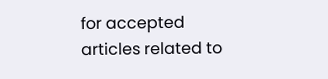for accepted articles related to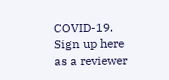COVID-19. Sign up here as a reviewer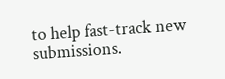to help fast-track new submissions.